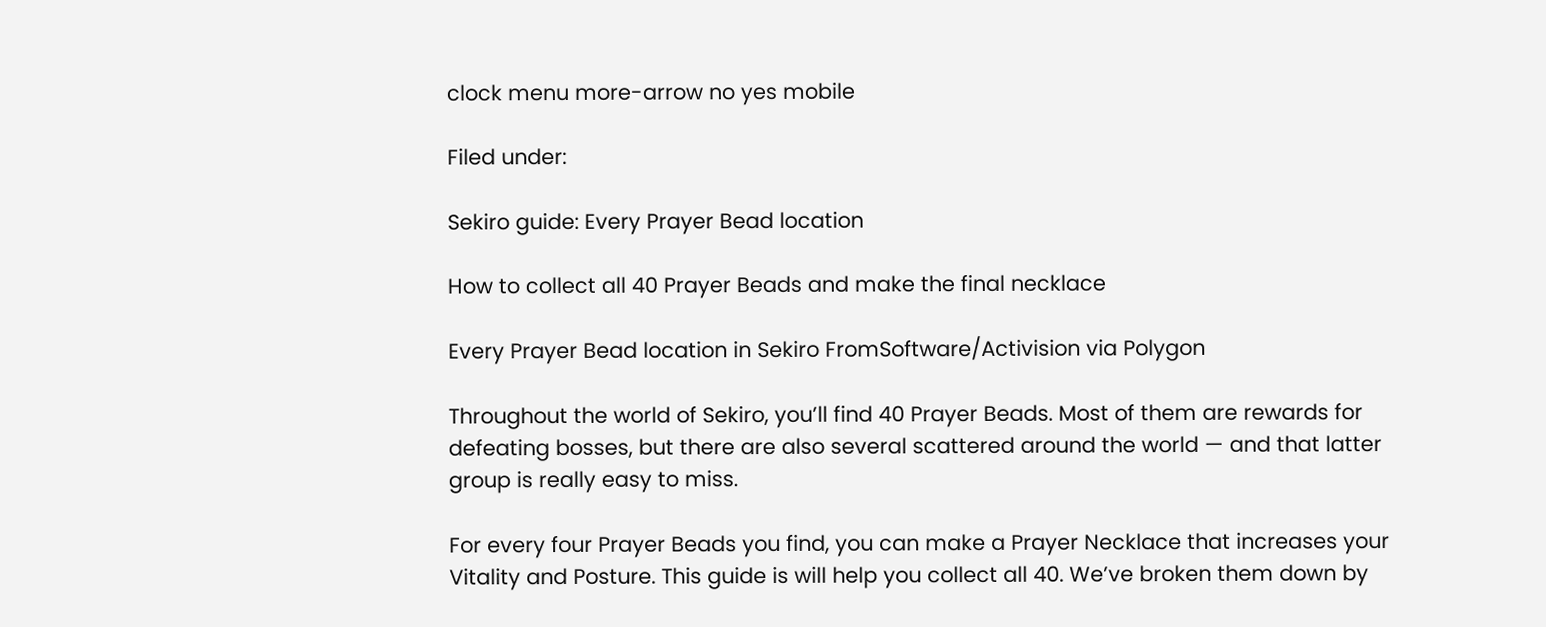clock menu more-arrow no yes mobile

Filed under:

Sekiro guide: Every Prayer Bead location

How to collect all 40 Prayer Beads and make the final necklace

Every Prayer Bead location in Sekiro FromSoftware/Activision via Polygon

Throughout the world of Sekiro, you’ll find 40 Prayer Beads. Most of them are rewards for defeating bosses, but there are also several scattered around the world — and that latter group is really easy to miss.

For every four Prayer Beads you find, you can make a Prayer Necklace that increases your Vitality and Posture. This guide is will help you collect all 40. We’ve broken them down by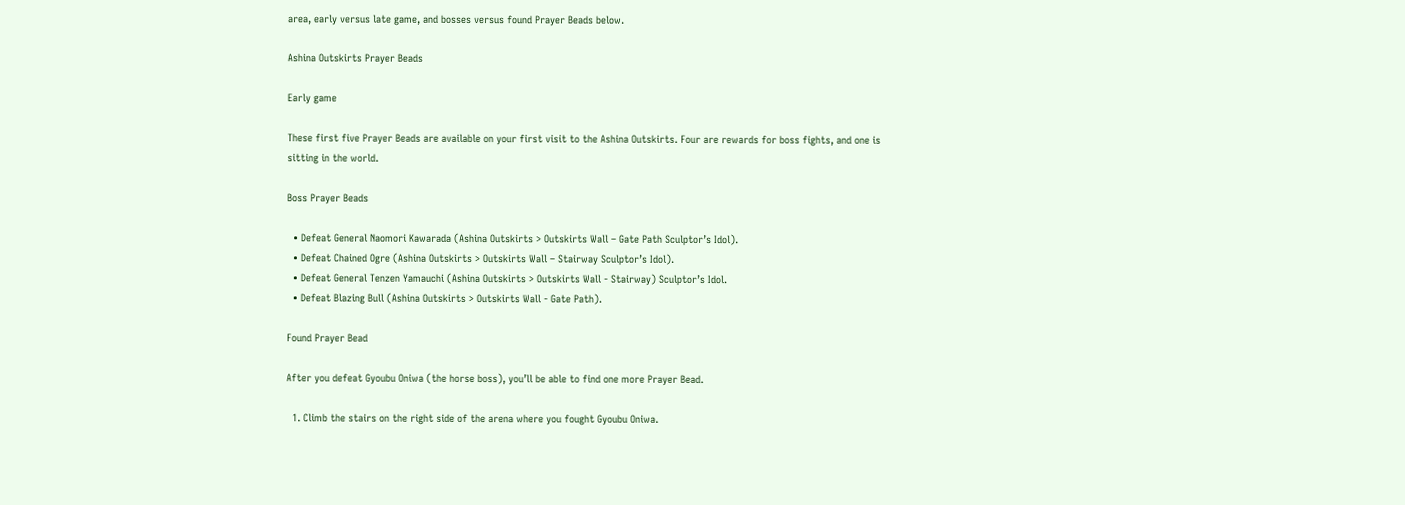area, early versus late game, and bosses versus found Prayer Beads below.

Ashina Outskirts Prayer Beads

Early game

These first five Prayer Beads are available on your first visit to the Ashina Outskirts. Four are rewards for boss fights, and one is sitting in the world.

Boss Prayer Beads

  • Defeat General Naomori Kawarada (Ashina Outskirts > Outskirts Wall – Gate Path Sculptor’s Idol).
  • Defeat Chained Ogre (Ashina Outskirts > Outskirts Wall – Stairway Sculptor’s Idol).
  • Defeat General Tenzen Yamauchi (Ashina Outskirts > Outskirts Wall - Stairway) Sculptor’s Idol.
  • Defeat Blazing Bull (Ashina Outskirts > Outskirts Wall - Gate Path).

Found Prayer Bead

After you defeat Gyoubu Oniwa (the horse boss), you’ll be able to find one more Prayer Bead.

  1. Climb the stairs on the right side of the arena where you fought Gyoubu Oniwa.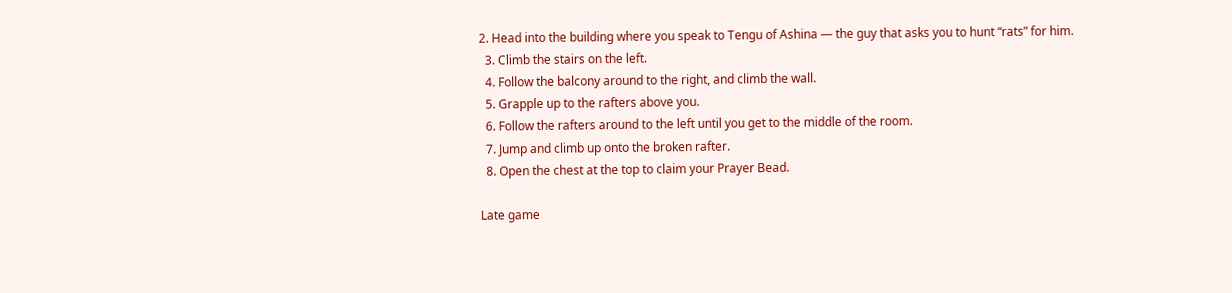2. Head into the building where you speak to Tengu of Ashina — the guy that asks you to hunt “rats” for him.
  3. Climb the stairs on the left.
  4. Follow the balcony around to the right, and climb the wall.
  5. Grapple up to the rafters above you.
  6. Follow the rafters around to the left until you get to the middle of the room.
  7. Jump and climb up onto the broken rafter.
  8. Open the chest at the top to claim your Prayer Bead.

Late game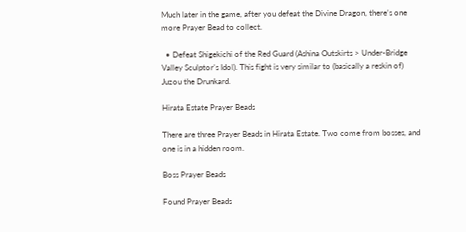Much later in the game, after you defeat the Divine Dragon, there’s one more Prayer Bead to collect.

  • Defeat Shigekichi of the Red Guard (Ashina Outskirts > Under-Bridge Valley Sculptor’s Idol). This fight is very similar to (basically a reskin of) Juzou the Drunkard.

Hirata Estate Prayer Beads

There are three Prayer Beads in Hirata Estate. Two come from bosses, and one is in a hidden room.

Boss Prayer Beads

Found Prayer Beads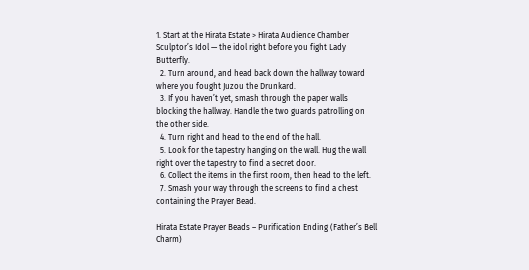1. Start at the Hirata Estate > Hirata Audience Chamber Sculptor’s Idol — the idol right before you fight Lady Butterfly.
  2. Turn around, and head back down the hallway toward where you fought Juzou the Drunkard.
  3. If you haven’t yet, smash through the paper walls blocking the hallway. Handle the two guards patrolling on the other side.
  4. Turn right and head to the end of the hall.
  5. Look for the tapestry hanging on the wall. Hug the wall right over the tapestry to find a secret door.
  6. Collect the items in the first room, then head to the left.
  7. Smash your way through the screens to find a chest containing the Prayer Bead.

Hirata Estate Prayer Beads – Purification Ending (Father’s Bell Charm)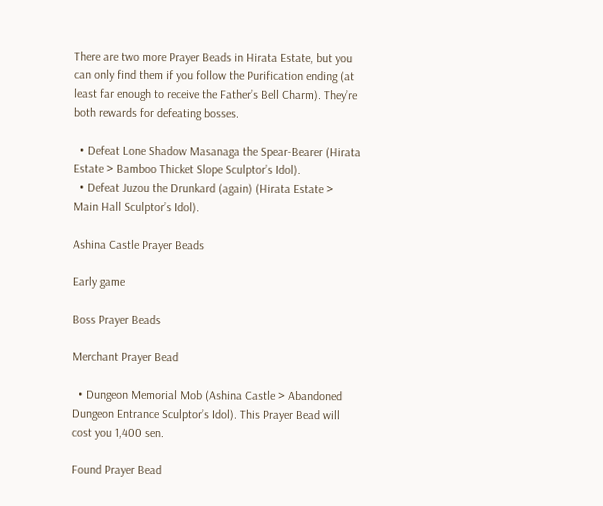There are two more Prayer Beads in Hirata Estate, but you can only find them if you follow the Purification ending (at least far enough to receive the Father’s Bell Charm). They’re both rewards for defeating bosses.

  • Defeat Lone Shadow Masanaga the Spear-Bearer (Hirata Estate > Bamboo Thicket Slope Sculptor’s Idol).
  • Defeat Juzou the Drunkard (again) (Hirata Estate > Main Hall Sculptor’s Idol).

Ashina Castle Prayer Beads

Early game

Boss Prayer Beads

Merchant Prayer Bead

  • Dungeon Memorial Mob (Ashina Castle > Abandoned Dungeon Entrance Sculptor’s Idol). This Prayer Bead will cost you 1,400 sen.

Found Prayer Bead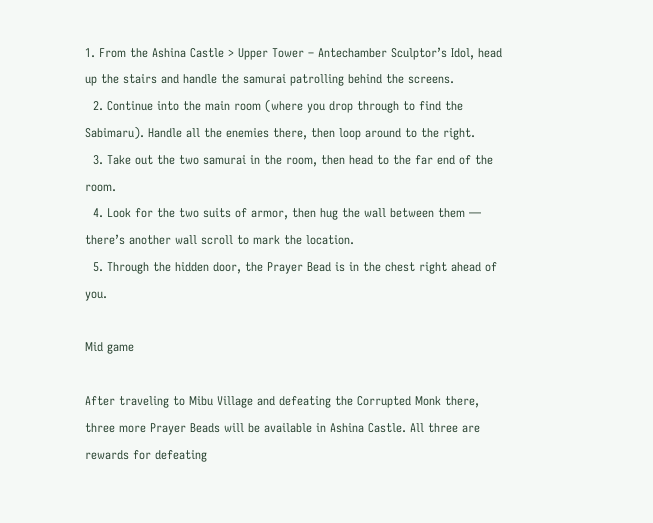1. From the Ashina Castle > Upper Tower – Antechamber Sculptor’s Idol, head up the stairs and handle the samurai patrolling behind the screens.
  2. Continue into the main room (where you drop through to find the Sabimaru). Handle all the enemies there, then loop around to the right.
  3. Take out the two samurai in the room, then head to the far end of the room.
  4. Look for the two suits of armor, then hug the wall between them — there’s another wall scroll to mark the location.
  5. Through the hidden door, the Prayer Bead is in the chest right ahead of you.

Mid game

After traveling to Mibu Village and defeating the Corrupted Monk there, three more Prayer Beads will be available in Ashina Castle. All three are rewards for defeating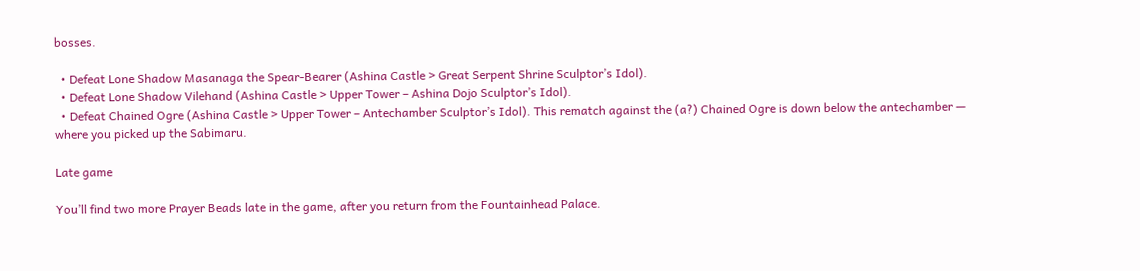bosses.

  • Defeat Lone Shadow Masanaga the Spear-Bearer (Ashina Castle > Great Serpent Shrine Sculptor’s Idol).
  • Defeat Lone Shadow Vilehand (Ashina Castle > Upper Tower – Ashina Dojo Sculptor’s Idol).
  • Defeat Chained Ogre (Ashina Castle > Upper Tower – Antechamber Sculptor’s Idol). This rematch against the (a?) Chained Ogre is down below the antechamber — where you picked up the Sabimaru.

Late game

You’ll find two more Prayer Beads late in the game, after you return from the Fountainhead Palace.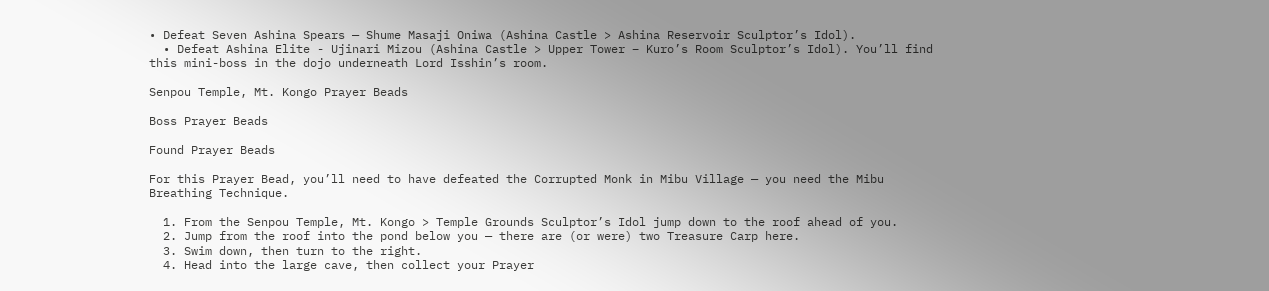• Defeat Seven Ashina Spears — Shume Masaji Oniwa (Ashina Castle > Ashina Reservoir Sculptor’s Idol).
  • Defeat Ashina Elite - Ujinari Mizou (Ashina Castle > Upper Tower – Kuro’s Room Sculptor’s Idol). You’ll find this mini-boss in the dojo underneath Lord Isshin’s room.

Senpou Temple, Mt. Kongo Prayer Beads

Boss Prayer Beads

Found Prayer Beads

For this Prayer Bead, you’ll need to have defeated the Corrupted Monk in Mibu Village — you need the Mibu Breathing Technique.

  1. From the Senpou Temple, Mt. Kongo > Temple Grounds Sculptor’s Idol jump down to the roof ahead of you.
  2. Jump from the roof into the pond below you — there are (or were) two Treasure Carp here.
  3. Swim down, then turn to the right.
  4. Head into the large cave, then collect your Prayer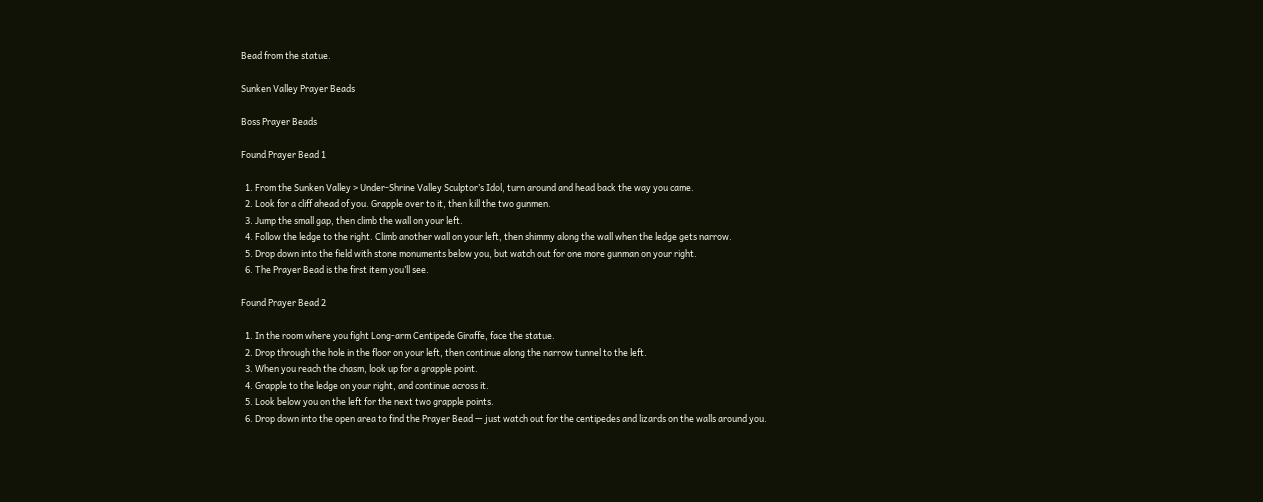Bead from the statue.

Sunken Valley Prayer Beads

Boss Prayer Beads

Found Prayer Bead 1

  1. From the Sunken Valley > Under-Shrine Valley Sculptor’s Idol, turn around and head back the way you came.
  2. Look for a cliff ahead of you. Grapple over to it, then kill the two gunmen.
  3. Jump the small gap, then climb the wall on your left.
  4. Follow the ledge to the right. Climb another wall on your left, then shimmy along the wall when the ledge gets narrow.
  5. Drop down into the field with stone monuments below you, but watch out for one more gunman on your right.
  6. The Prayer Bead is the first item you’ll see.

Found Prayer Bead 2

  1. In the room where you fight Long-arm Centipede Giraffe, face the statue.
  2. Drop through the hole in the floor on your left, then continue along the narrow tunnel to the left.
  3. When you reach the chasm, look up for a grapple point.
  4. Grapple to the ledge on your right, and continue across it.
  5. Look below you on the left for the next two grapple points.
  6. Drop down into the open area to find the Prayer Bead — just watch out for the centipedes and lizards on the walls around you.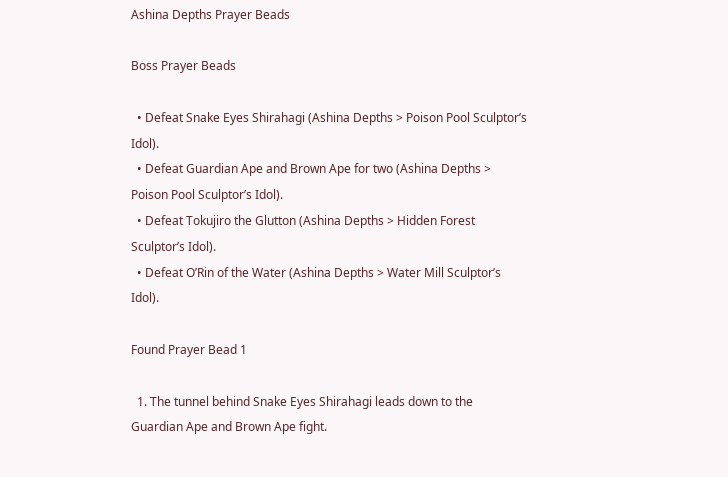Ashina Depths Prayer Beads

Boss Prayer Beads

  • Defeat Snake Eyes Shirahagi (Ashina Depths > Poison Pool Sculptor’s Idol).
  • Defeat Guardian Ape and Brown Ape for two (Ashina Depths > Poison Pool Sculptor’s Idol).
  • Defeat Tokujiro the Glutton (Ashina Depths > Hidden Forest Sculptor’s Idol).
  • Defeat O’Rin of the Water (Ashina Depths > Water Mill Sculptor’s Idol).

Found Prayer Bead 1

  1. The tunnel behind Snake Eyes Shirahagi leads down to the Guardian Ape and Brown Ape fight.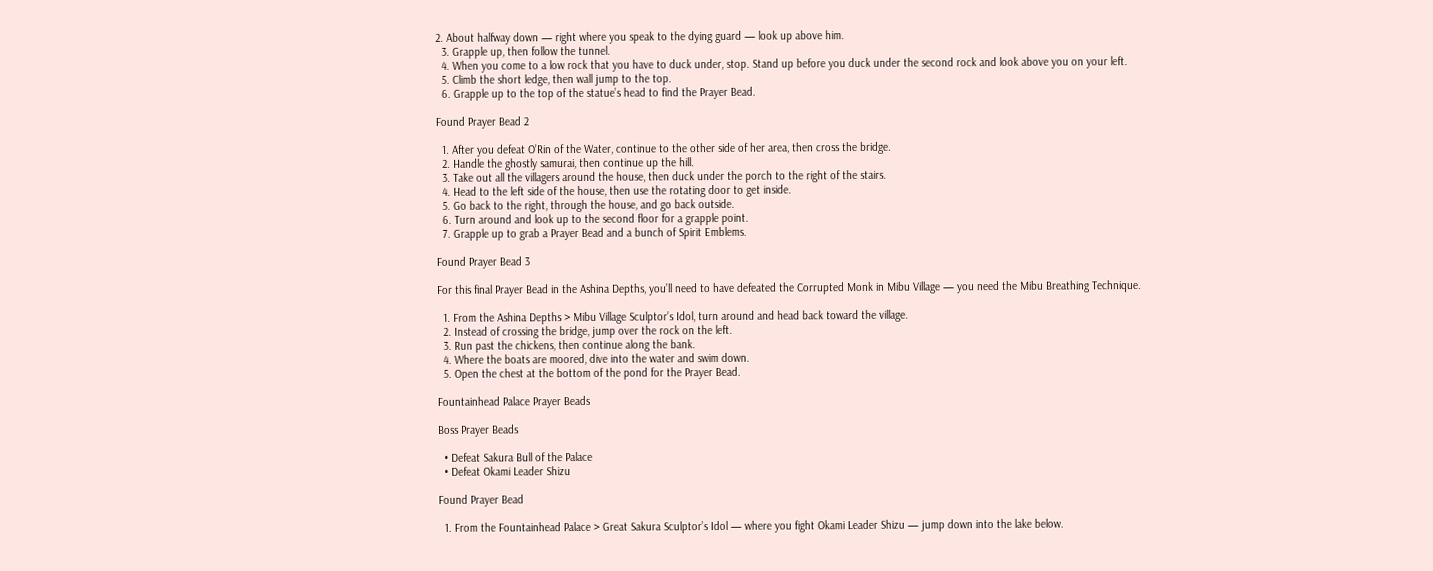2. About halfway down — right where you speak to the dying guard — look up above him.
  3. Grapple up, then follow the tunnel.
  4. When you come to a low rock that you have to duck under, stop. Stand up before you duck under the second rock and look above you on your left.
  5. Climb the short ledge, then wall jump to the top.
  6. Grapple up to the top of the statue’s head to find the Prayer Bead.

Found Prayer Bead 2

  1. After you defeat O’Rin of the Water, continue to the other side of her area, then cross the bridge.
  2. Handle the ghostly samurai, then continue up the hill.
  3. Take out all the villagers around the house, then duck under the porch to the right of the stairs.
  4. Head to the left side of the house, then use the rotating door to get inside.
  5. Go back to the right, through the house, and go back outside.
  6. Turn around and look up to the second floor for a grapple point.
  7. Grapple up to grab a Prayer Bead and a bunch of Spirit Emblems.

Found Prayer Bead 3

For this final Prayer Bead in the Ashina Depths, you’ll need to have defeated the Corrupted Monk in Mibu Village — you need the Mibu Breathing Technique.

  1. From the Ashina Depths > Mibu Village Sculptor’s Idol, turn around and head back toward the village.
  2. Instead of crossing the bridge, jump over the rock on the left.
  3. Run past the chickens, then continue along the bank.
  4. Where the boats are moored, dive into the water and swim down.
  5. Open the chest at the bottom of the pond for the Prayer Bead.

Fountainhead Palace Prayer Beads

Boss Prayer Beads

  • Defeat Sakura Bull of the Palace
  • Defeat Okami Leader Shizu

Found Prayer Bead

  1. From the Fountainhead Palace > Great Sakura Sculptor’s Idol — where you fight Okami Leader Shizu — jump down into the lake below.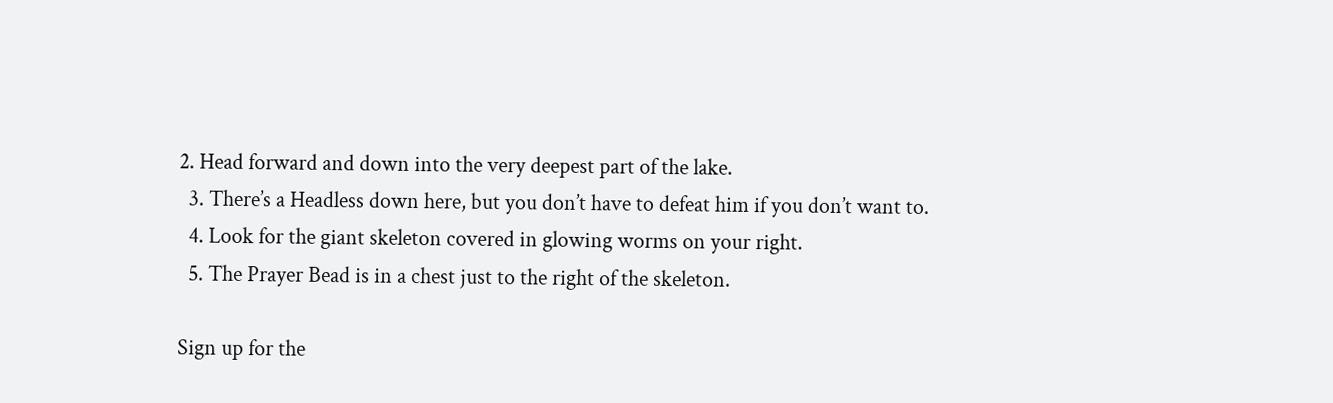2. Head forward and down into the very deepest part of the lake.
  3. There’s a Headless down here, but you don’t have to defeat him if you don’t want to.
  4. Look for the giant skeleton covered in glowing worms on your right.
  5. The Prayer Bead is in a chest just to the right of the skeleton.

Sign up for the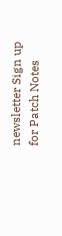newsletter Sign up for Patch Notes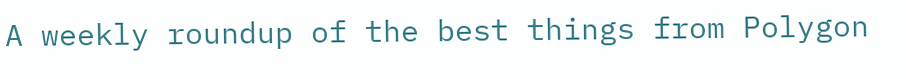A weekly roundup of the best things from Polygon